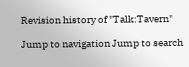Revision history of "Talk:Tavern"

Jump to navigation Jump to search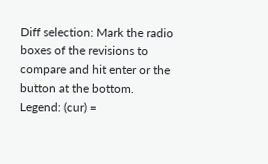Diff selection: Mark the radio boxes of the revisions to compare and hit enter or the button at the bottom.
Legend: (cur) =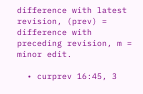difference with latest revision, (prev) = difference with preceding revision, m = minor edit.

  • curprev 16:45, 3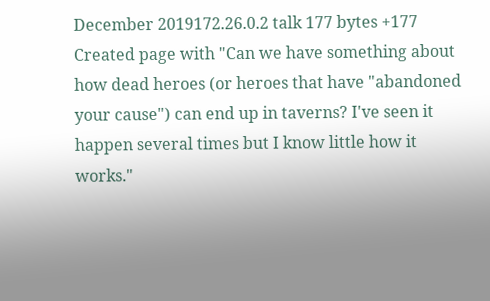December 2019172.26.0.2 talk 177 bytes +177 Created page with "Can we have something about how dead heroes (or heroes that have "abandoned your cause") can end up in taverns? I've seen it happen several times but I know little how it works."